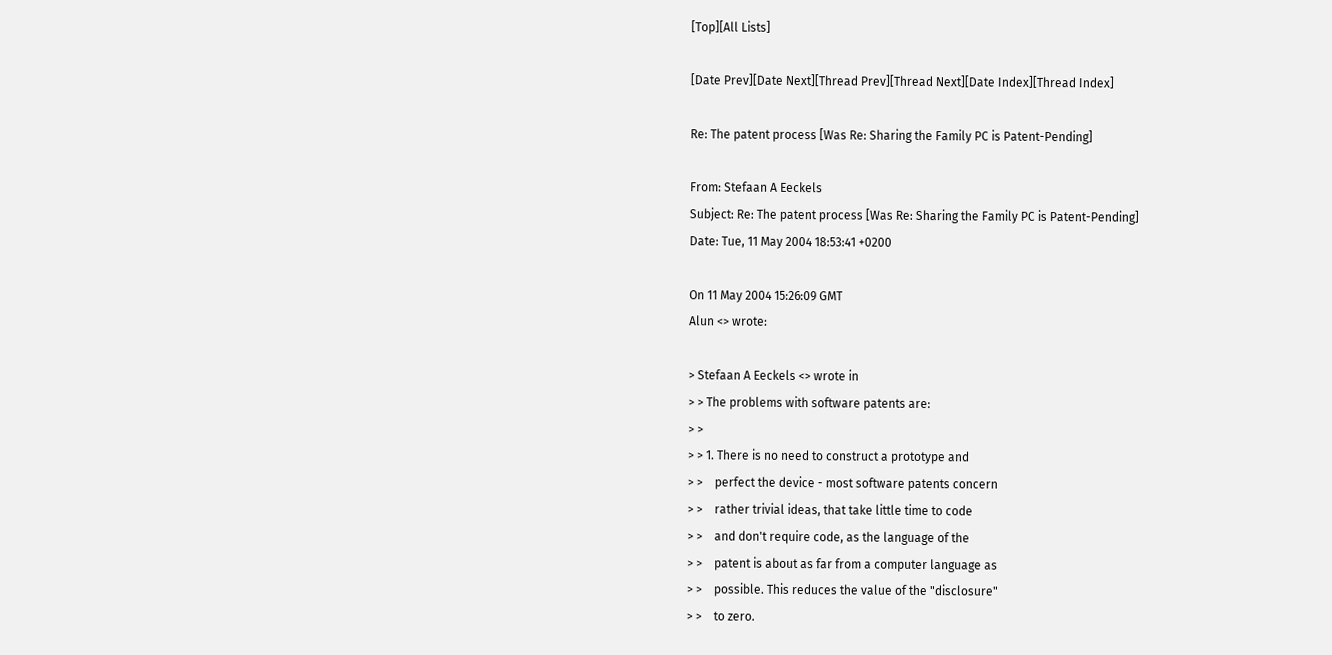[Top][All Lists]

[Date Prev][Date Next][Thread Prev][Thread Next][Date Index][Thread Index]

Re: The patent process [Was Re: Sharing the Family PC is Patent-Pending]

From: Stefaan A Eeckels
Subject: Re: The patent process [Was Re: Sharing the Family PC is Patent-Pending]
Date: Tue, 11 May 2004 18:53:41 +0200

On 11 May 2004 15:26:09 GMT
Alun <> wrote:

> Stefaan A Eeckels <> wrote in
> > The problems with software patents are:
> >
> > 1. There is no need to construct a prototype and
> >    perfect the device - most software patents concern
> >    rather trivial ideas, that take little time to code
> >    and don't require code, as the language of the
> >    patent is about as far from a computer language as
> >    possible. This reduces the value of the "disclosure"
> >    to zero.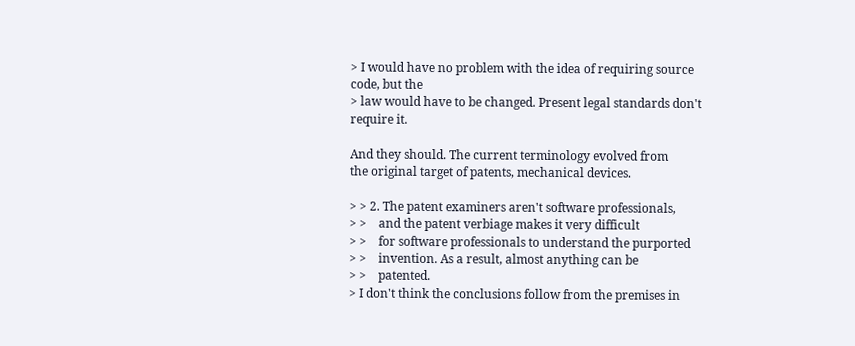> I would have no problem with the idea of requiring source code, but the
> law would have to be changed. Present legal standards don't require it.

And they should. The current terminology evolved from
the original target of patents, mechanical devices.

> > 2. The patent examiners aren't software professionals,
> >    and the patent verbiage makes it very difficult
> >    for software professionals to understand the purported
> >    invention. As a result, almost anything can be
> >    patented.
> I don't think the conclusions follow from the premises in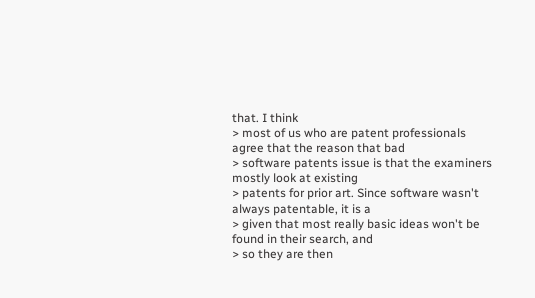that. I think
> most of us who are patent professionals agree that the reason that bad
> software patents issue is that the examiners mostly look at existing
> patents for prior art. Since software wasn't always patentable, it is a
> given that most really basic ideas won't be found in their search, and
> so they are then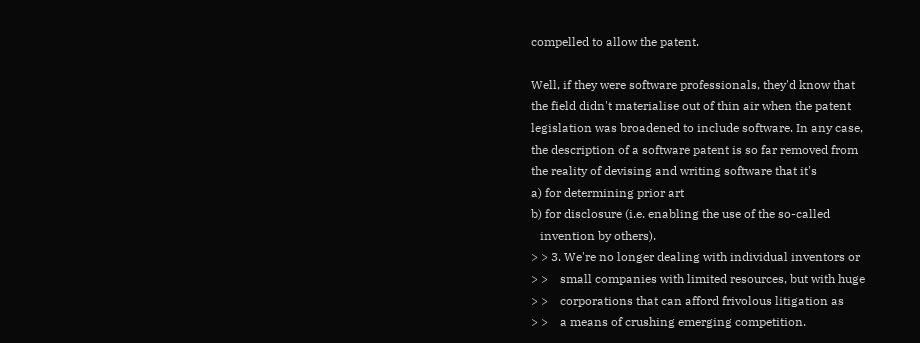compelled to allow the patent.

Well, if they were software professionals, they'd know that
the field didn't materialise out of thin air when the patent
legislation was broadened to include software. In any case,
the description of a software patent is so far removed from
the reality of devising and writing software that it's
a) for determining prior art
b) for disclosure (i.e. enabling the use of the so-called
   invention by others).
> > 3. We're no longer dealing with individual inventors or
> >    small companies with limited resources, but with huge
> >    corporations that can afford frivolous litigation as
> >    a means of crushing emerging competition.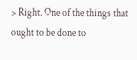> Right. One of the things that ought to be done to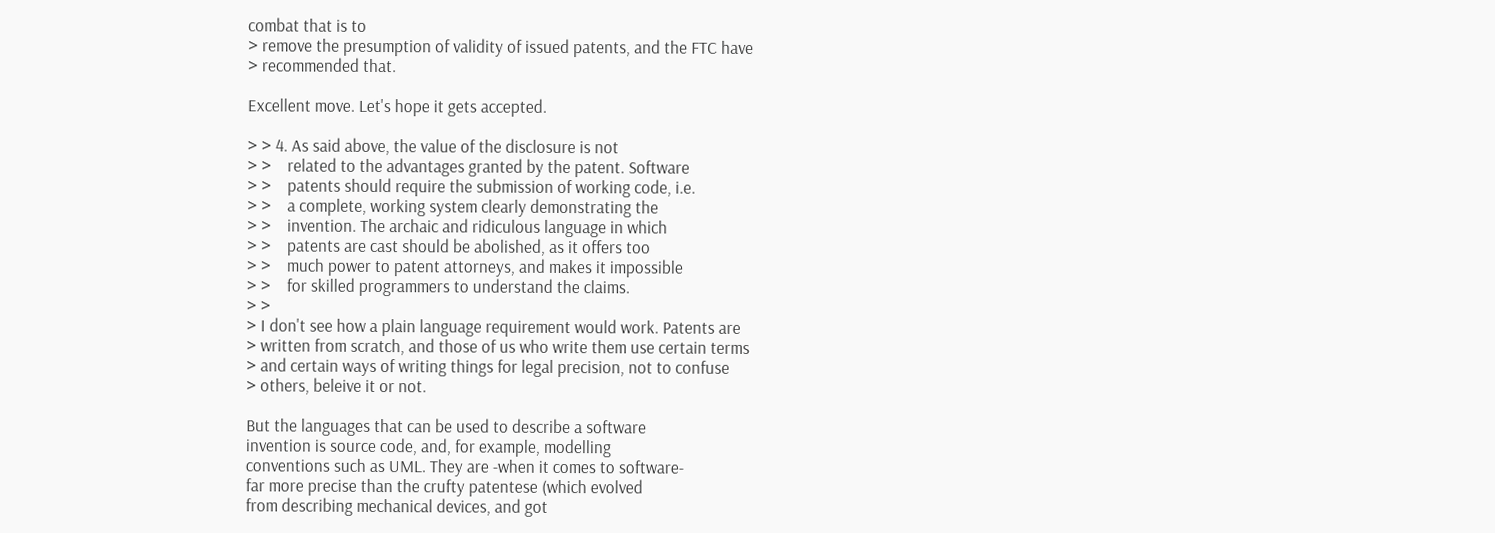combat that is to
> remove the presumption of validity of issued patents, and the FTC have
> recommended that.

Excellent move. Let's hope it gets accepted.

> > 4. As said above, the value of the disclosure is not
> >    related to the advantages granted by the patent. Software
> >    patents should require the submission of working code, i.e.
> >    a complete, working system clearly demonstrating the
> >    invention. The archaic and ridiculous language in which
> >    patents are cast should be abolished, as it offers too
> >    much power to patent attorneys, and makes it impossible
> >    for skilled programmers to understand the claims.
> >
> I don't see how a plain language requirement would work. Patents are
> written from scratch, and those of us who write them use certain terms
> and certain ways of writing things for legal precision, not to confuse
> others, beleive it or not.

But the languages that can be used to describe a software
invention is source code, and, for example, modelling
conventions such as UML. They are -when it comes to software-
far more precise than the crufty patentese (which evolved
from describing mechanical devices, and got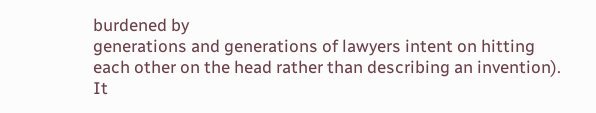burdened by
generations and generations of lawyers intent on hitting
each other on the head rather than describing an invention).
It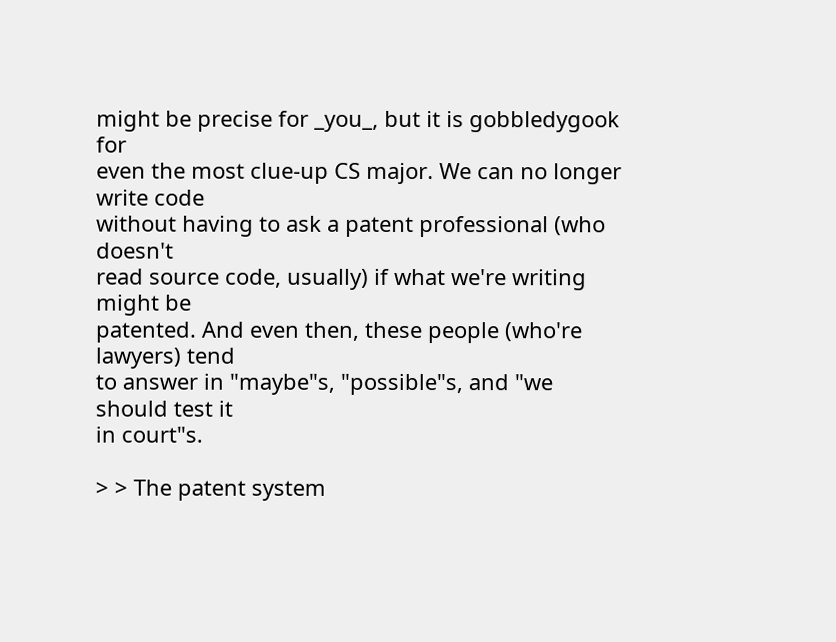might be precise for _you_, but it is gobbledygook for
even the most clue-up CS major. We can no longer write code
without having to ask a patent professional (who doesn't
read source code, usually) if what we're writing might be
patented. And even then, these people (who're lawyers) tend
to answer in "maybe"s, "possible"s, and "we should test it
in court"s.

> > The patent system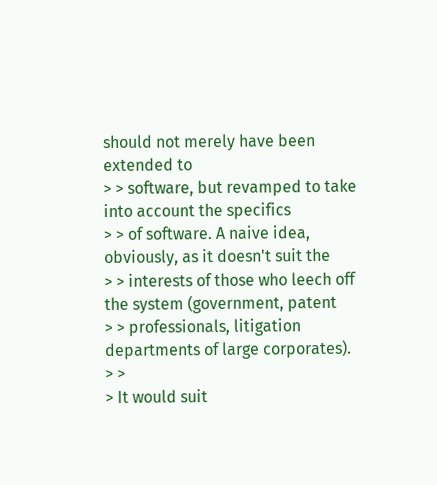should not merely have been extended to
> > software, but revamped to take into account the specifics
> > of software. A naive idea, obviously, as it doesn't suit the
> > interests of those who leech off the system (government, patent
> > professionals, litigation departments of large corporates).
> >
> It would suit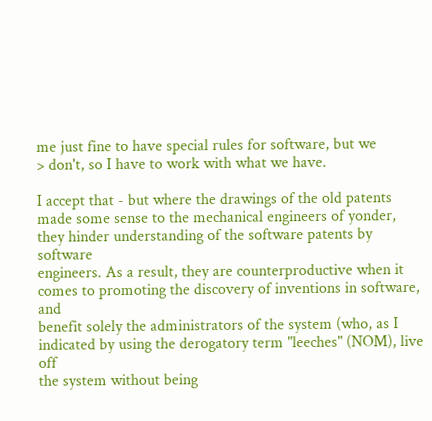me just fine to have special rules for software, but we
> don't, so I have to work with what we have.

I accept that - but where the drawings of the old patents
made some sense to the mechanical engineers of yonder,
they hinder understanding of the software patents by software
engineers. As a result, they are counterproductive when it
comes to promoting the discovery of inventions in software, and
benefit solely the administrators of the system (who, as I
indicated by using the derogatory term "leeches" (NOM), live off
the system without being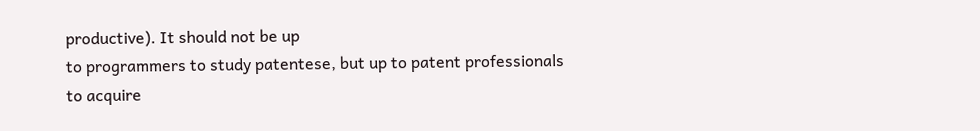productive). It should not be up
to programmers to study patentese, but up to patent professionals
to acquire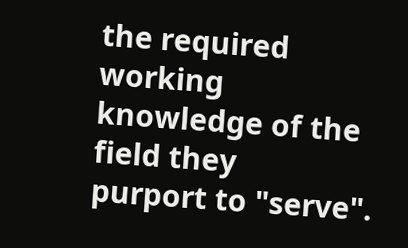the required working knowledge of the field they
purport to "serve".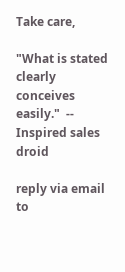Take care,

"What is stated clearly conceives easily."  -- Inspired sales droid

reply via email to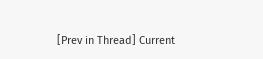[Prev in Thread] Current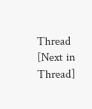Thread [Next in Thread]